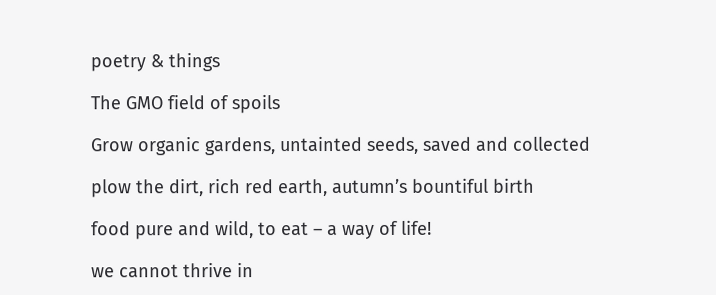poetry & things

The GMO field of spoils

Grow organic gardens, untainted seeds, saved and collected

plow the dirt, rich red earth, autumn’s bountiful birth

food pure and wild, to eat – a way of life!

we cannot thrive in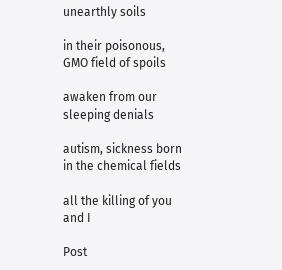unearthly soils

in their poisonous, GMO field of spoils

awaken from our sleeping denials

autism, sickness born in the chemical fields

all the killing of you and I

Post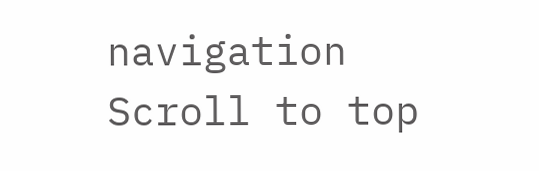navigation
Scroll to top